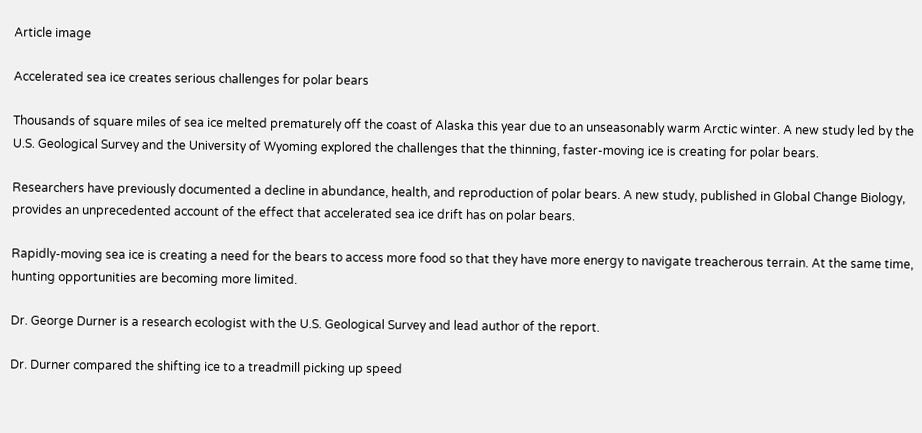Article image

Accelerated sea ice creates serious challenges for polar bears

Thousands of square miles of sea ice melted prematurely off the coast of Alaska this year due to an unseasonably warm Arctic winter. A new study led by the U.S. Geological Survey and the University of Wyoming explored the challenges that the thinning, faster-moving ice is creating for polar bears.

Researchers have previously documented a decline in abundance, health, and reproduction of polar bears. A new study, published in Global Change Biology, provides an unprecedented account of the effect that accelerated sea ice drift has on polar bears.

Rapidly-moving sea ice is creating a need for the bears to access more food so that they have more energy to navigate treacherous terrain. At the same time, hunting opportunities are becoming more limited.

Dr. George Durner is a research ecologist with the U.S. Geological Survey and lead author of the report.

Dr. Durner compared the shifting ice to a treadmill picking up speed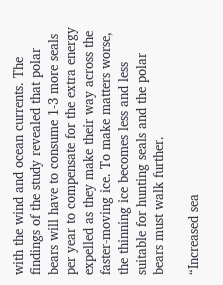with the wind and ocean currents. The findings of the study revealed that polar bears will have to consume 1-3 more seals per year to compensate for the extra energy expelled as they make their way across the faster-moving ice. To make matters worse, the thinning ice becomes less and less suitable for hunting seals and the polar bears must walk further.

“Increased sea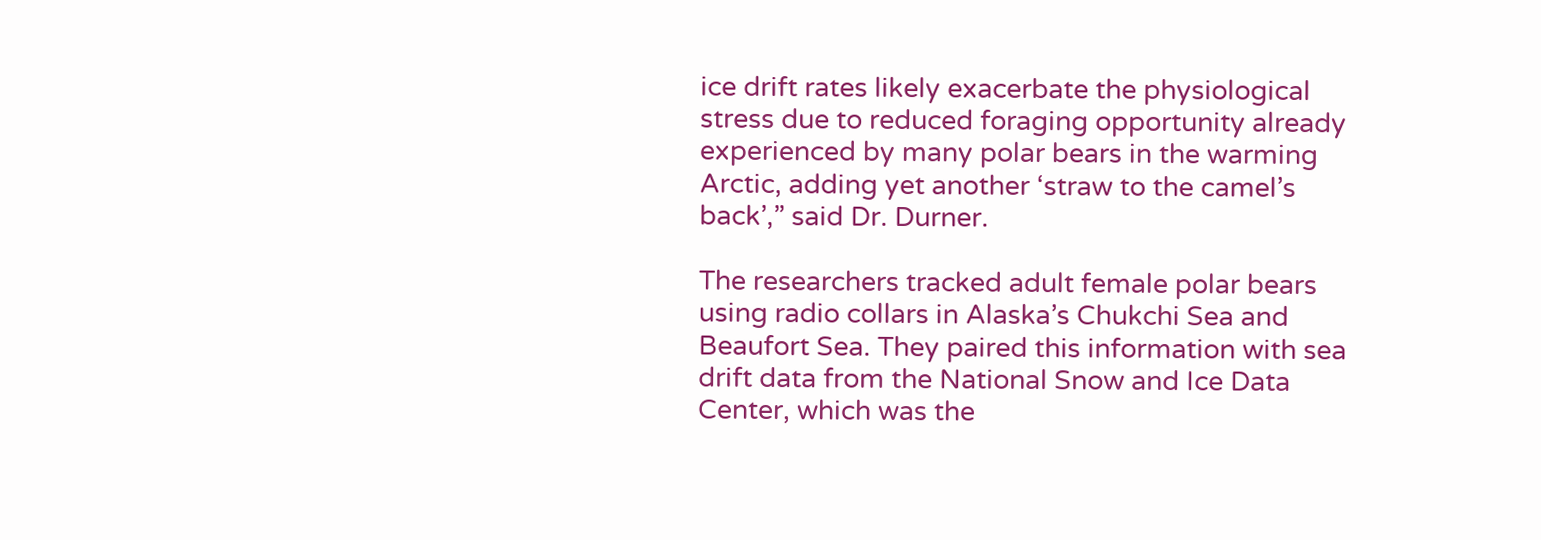ice drift rates likely exacerbate the physiological stress due to reduced foraging opportunity already experienced by many polar bears in the warming Arctic, adding yet another ‘straw to the camel’s back’,” said Dr. Durner.

The researchers tracked adult female polar bears using radio collars in Alaska’s Chukchi Sea and Beaufort Sea. They paired this information with sea drift data from the National Snow and Ice Data Center, which was the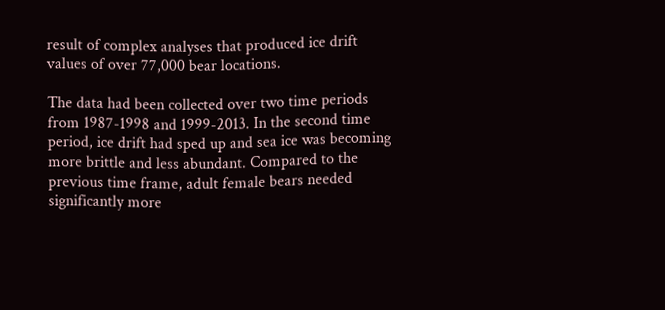result of complex analyses that produced ice drift values of over 77,000 bear locations.

The data had been collected over two time periods from 1987-1998 and 1999-2013. In the second time period, ice drift had sped up and sea ice was becoming more brittle and less abundant. Compared to the previous time frame, adult female bears needed significantly more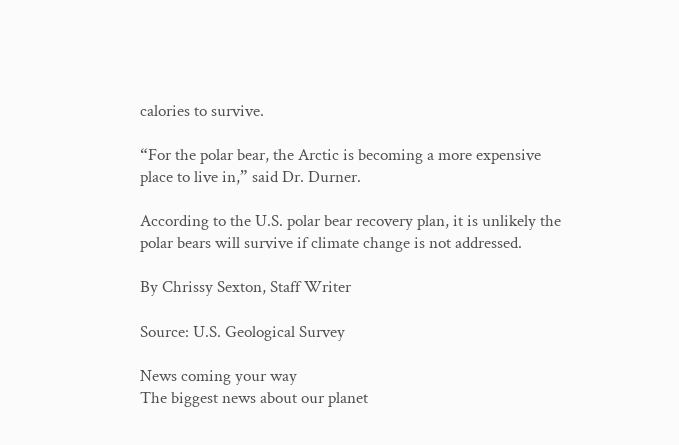calories to survive.

“For the polar bear, the Arctic is becoming a more expensive place to live in,” said Dr. Durner.

According to the U.S. polar bear recovery plan, it is unlikely the polar bears will survive if climate change is not addressed.

By Chrissy Sexton, Staff Writer

Source: U.S. Geological Survey

News coming your way
The biggest news about our planet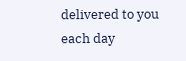delivered to you each day